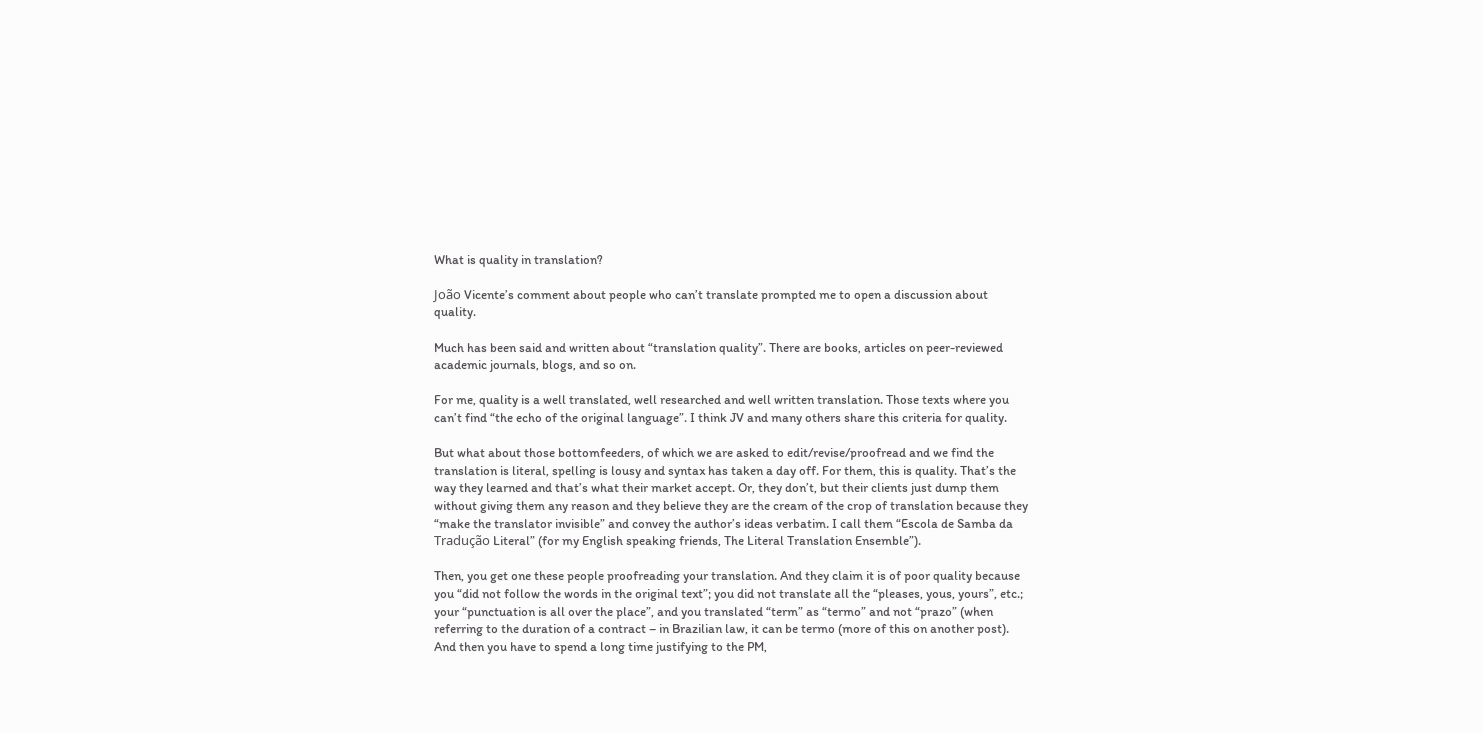What is quality in translation?

João Vicente’s comment about people who can’t translate prompted me to open a discussion about quality.

Much has been said and written about “translation quality”. There are books, articles on peer-reviewed academic journals, blogs, and so on.

For me, quality is a well translated, well researched and well written translation. Those texts where you can’t find “the echo of the original language”. I think JV and many others share this criteria for quality.

But what about those bottomfeeders, of which we are asked to edit/revise/proofread and we find the translation is literal, spelling is lousy and syntax has taken a day off. For them, this is quality. That’s the way they learned and that’s what their market accept. Or, they don’t, but their clients just dump them without giving them any reason and they believe they are the cream of the crop of translation because they “make the translator invisible” and convey the author’s ideas verbatim. I call them “Escola de Samba da Tradução Literal” (for my English speaking friends, The Literal Translation Ensemble”).

Then, you get one these people proofreading your translation. And they claim it is of poor quality because you “did not follow the words in the original text”; you did not translate all the “pleases, yous, yours”, etc.; your “punctuation is all over the place”, and you translated “term” as “termo” and not “prazo” (when referring to the duration of a contract – in Brazilian law, it can be termo (more of this on another post). And then you have to spend a long time justifying to the PM,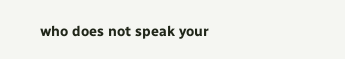who does not speak your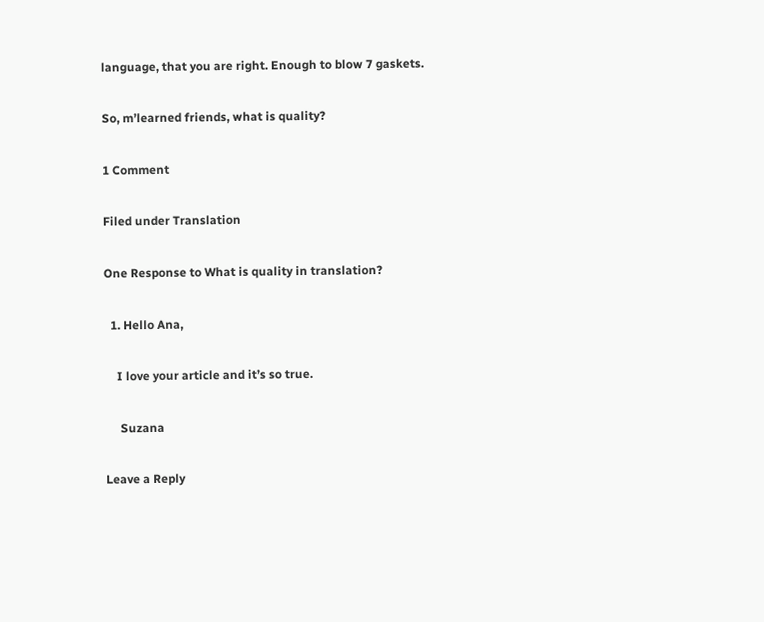language, that you are right. Enough to blow 7 gaskets.

So, m’learned friends, what is quality?

1 Comment

Filed under Translation

One Response to What is quality in translation?

  1. Hello Ana,

    I love your article and it’s so true.

     Suzana

Leave a Reply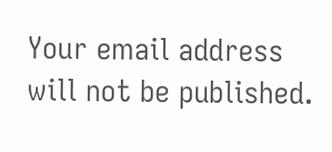Your email address will not be published.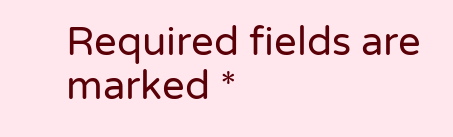Required fields are marked *